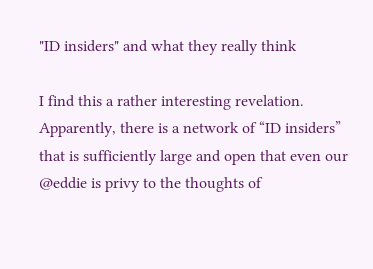"ID insiders" and what they really think

I find this a rather interesting revelation. Apparently, there is a network of “ID insiders” that is sufficiently large and open that even our @eddie is privy to the thoughts of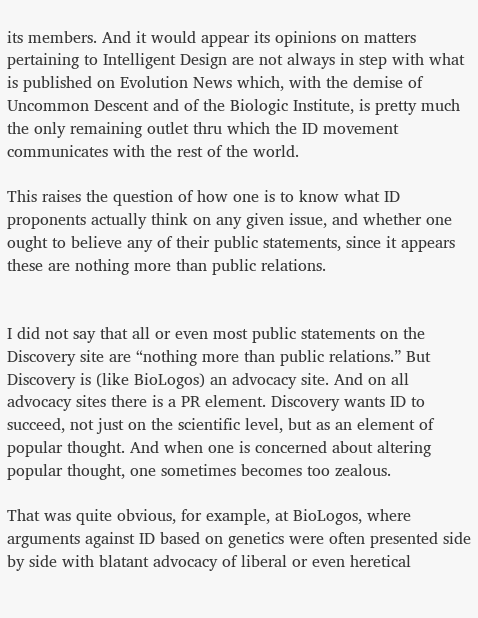its members. And it would appear its opinions on matters pertaining to Intelligent Design are not always in step with what is published on Evolution News which, with the demise of Uncommon Descent and of the Biologic Institute, is pretty much the only remaining outlet thru which the ID movement communicates with the rest of the world.

This raises the question of how one is to know what ID proponents actually think on any given issue, and whether one ought to believe any of their public statements, since it appears these are nothing more than public relations.


I did not say that all or even most public statements on the Discovery site are “nothing more than public relations.” But Discovery is (like BioLogos) an advocacy site. And on all advocacy sites there is a PR element. Discovery wants ID to succeed, not just on the scientific level, but as an element of popular thought. And when one is concerned about altering popular thought, one sometimes becomes too zealous.

That was quite obvious, for example, at BioLogos, where arguments against ID based on genetics were often presented side by side with blatant advocacy of liberal or even heretical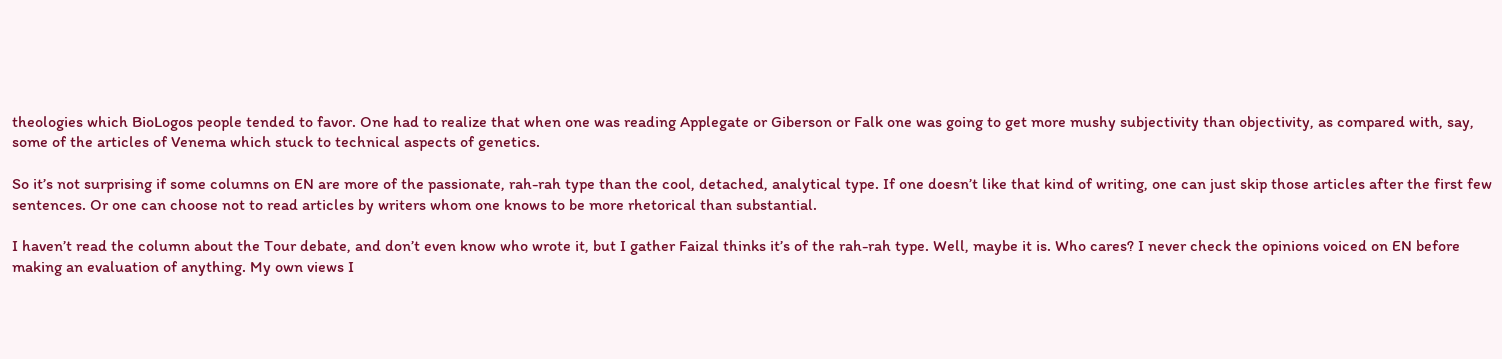theologies which BioLogos people tended to favor. One had to realize that when one was reading Applegate or Giberson or Falk one was going to get more mushy subjectivity than objectivity, as compared with, say, some of the articles of Venema which stuck to technical aspects of genetics.

So it’s not surprising if some columns on EN are more of the passionate, rah-rah type than the cool, detached, analytical type. If one doesn’t like that kind of writing, one can just skip those articles after the first few sentences. Or one can choose not to read articles by writers whom one knows to be more rhetorical than substantial.

I haven’t read the column about the Tour debate, and don’t even know who wrote it, but I gather Faizal thinks it’s of the rah-rah type. Well, maybe it is. Who cares? I never check the opinions voiced on EN before making an evaluation of anything. My own views I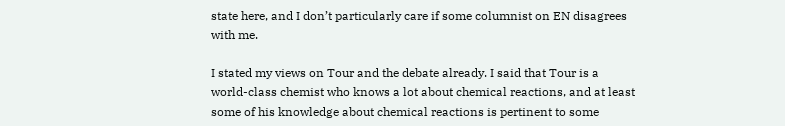state here, and I don’t particularly care if some columnist on EN disagrees with me.

I stated my views on Tour and the debate already. I said that Tour is a world-class chemist who knows a lot about chemical reactions, and at least some of his knowledge about chemical reactions is pertinent to some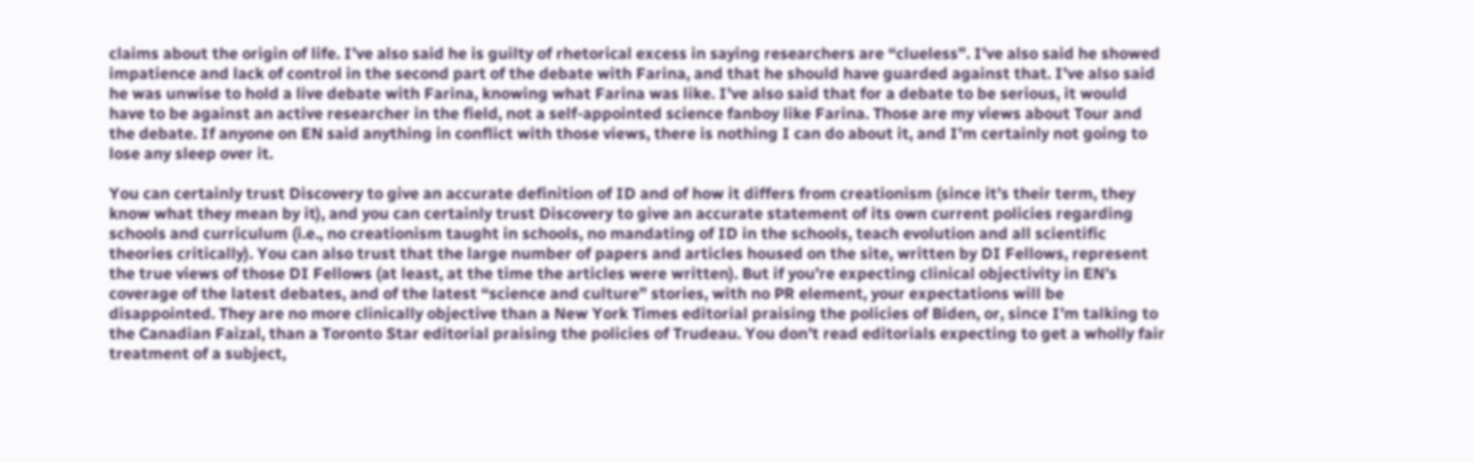claims about the origin of life. I’ve also said he is guilty of rhetorical excess in saying researchers are “clueless”. I’ve also said he showed impatience and lack of control in the second part of the debate with Farina, and that he should have guarded against that. I’ve also said he was unwise to hold a live debate with Farina, knowing what Farina was like. I’ve also said that for a debate to be serious, it would have to be against an active researcher in the field, not a self-appointed science fanboy like Farina. Those are my views about Tour and the debate. If anyone on EN said anything in conflict with those views, there is nothing I can do about it, and I’m certainly not going to lose any sleep over it.

You can certainly trust Discovery to give an accurate definition of ID and of how it differs from creationism (since it’s their term, they know what they mean by it), and you can certainly trust Discovery to give an accurate statement of its own current policies regarding schools and curriculum (i.e., no creationism taught in schools, no mandating of ID in the schools, teach evolution and all scientific theories critically). You can also trust that the large number of papers and articles housed on the site, written by DI Fellows, represent the true views of those DI Fellows (at least, at the time the articles were written). But if you’re expecting clinical objectivity in EN’s coverage of the latest debates, and of the latest “science and culture” stories, with no PR element, your expectations will be disappointed. They are no more clinically objective than a New York Times editorial praising the policies of Biden, or, since I’m talking to the Canadian Faizal, than a Toronto Star editorial praising the policies of Trudeau. You don’t read editorials expecting to get a wholly fair treatment of a subject,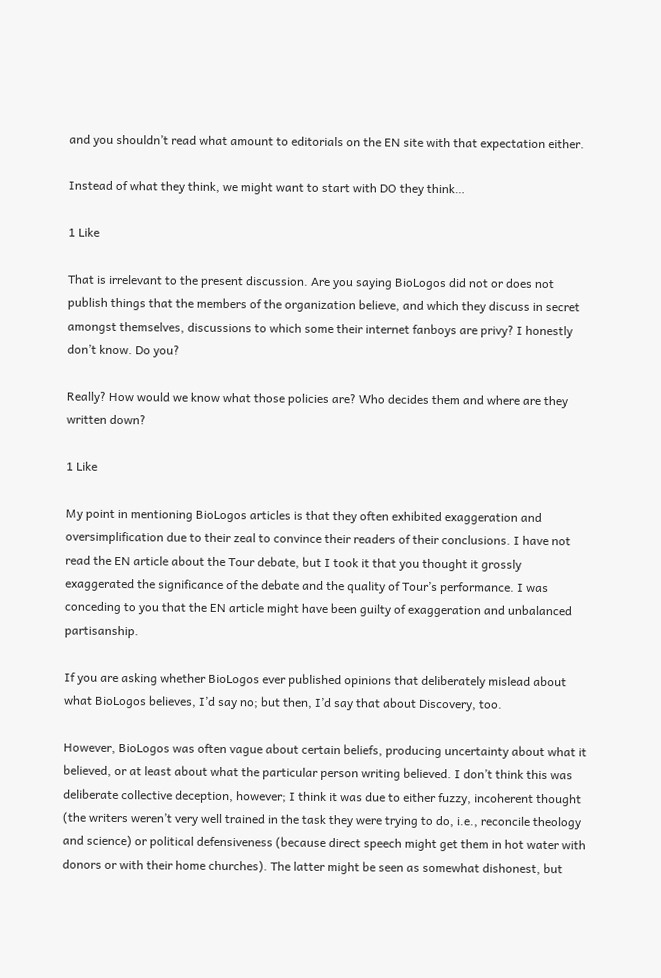and you shouldn’t read what amount to editorials on the EN site with that expectation either.

Instead of what they think, we might want to start with DO they think…

1 Like

That is irrelevant to the present discussion. Are you saying BioLogos did not or does not publish things that the members of the organization believe, and which they discuss in secret amongst themselves, discussions to which some their internet fanboys are privy? I honestly don’t know. Do you?

Really? How would we know what those policies are? Who decides them and where are they written down?

1 Like

My point in mentioning BioLogos articles is that they often exhibited exaggeration and oversimplification due to their zeal to convince their readers of their conclusions. I have not read the EN article about the Tour debate, but I took it that you thought it grossly exaggerated the significance of the debate and the quality of Tour’s performance. I was conceding to you that the EN article might have been guilty of exaggeration and unbalanced partisanship.

If you are asking whether BioLogos ever published opinions that deliberately mislead about what BioLogos believes, I’d say no; but then, I’d say that about Discovery, too.

However, BioLogos was often vague about certain beliefs, producing uncertainty about what it believed, or at least about what the particular person writing believed. I don’t think this was deliberate collective deception, however; I think it was due to either fuzzy, incoherent thought (the writers weren’t very well trained in the task they were trying to do, i.e., reconcile theology and science) or political defensiveness (because direct speech might get them in hot water with donors or with their home churches). The latter might be seen as somewhat dishonest, but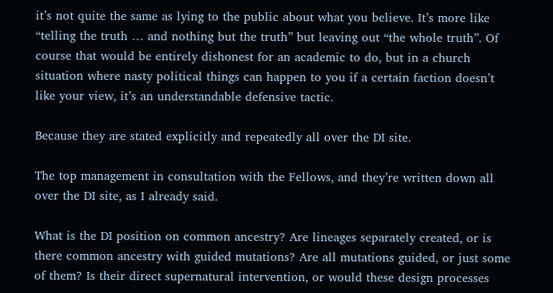it’s not quite the same as lying to the public about what you believe. It’s more like “telling the truth … and nothing but the truth” but leaving out “the whole truth”. Of course that would be entirely dishonest for an academic to do, but in a church situation where nasty political things can happen to you if a certain faction doesn’t like your view, it’s an understandable defensive tactic.

Because they are stated explicitly and repeatedly all over the DI site.

The top management in consultation with the Fellows, and they’re written down all over the DI site, as I already said.

What is the DI position on common ancestry? Are lineages separately created, or is there common ancestry with guided mutations? Are all mutations guided, or just some of them? Is their direct supernatural intervention, or would these design processes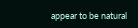appear to be natural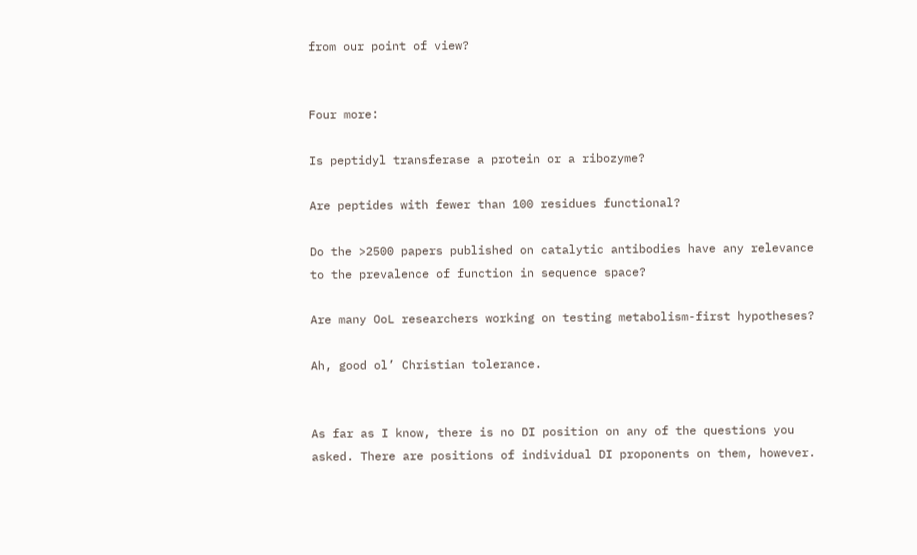from our point of view?


Four more:

Is peptidyl transferase a protein or a ribozyme?

Are peptides with fewer than 100 residues functional?

Do the >2500 papers published on catalytic antibodies have any relevance to the prevalence of function in sequence space?

Are many OoL researchers working on testing metabolism-first hypotheses?

Ah, good ol’ Christian tolerance.


As far as I know, there is no DI position on any of the questions you asked. There are positions of individual DI proponents on them, however.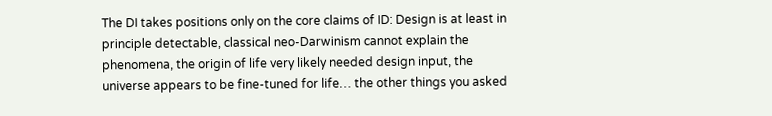The DI takes positions only on the core claims of ID: Design is at least in principle detectable, classical neo-Darwinism cannot explain the phenomena, the origin of life very likely needed design input, the universe appears to be fine-tuned for life… the other things you asked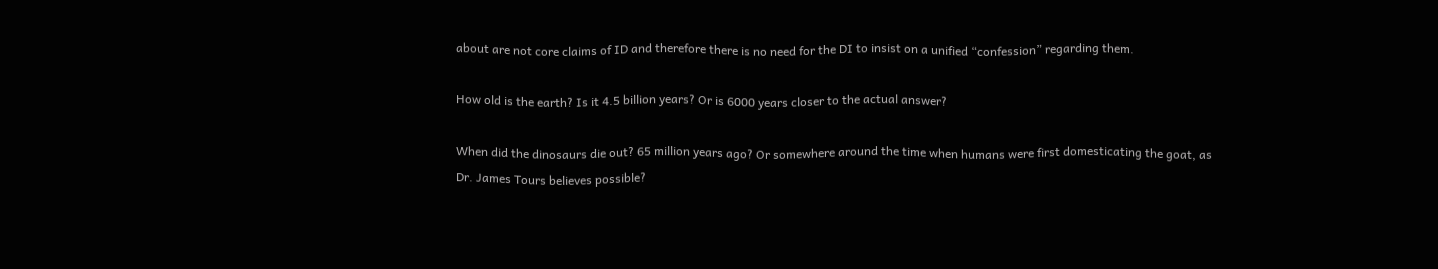about are not core claims of ID and therefore there is no need for the DI to insist on a unified “confession” regarding them.

How old is the earth? Is it 4.5 billion years? Or is 6000 years closer to the actual answer?

When did the dinosaurs die out? 65 million years ago? Or somewhere around the time when humans were first domesticating the goat, as Dr. James Tours believes possible?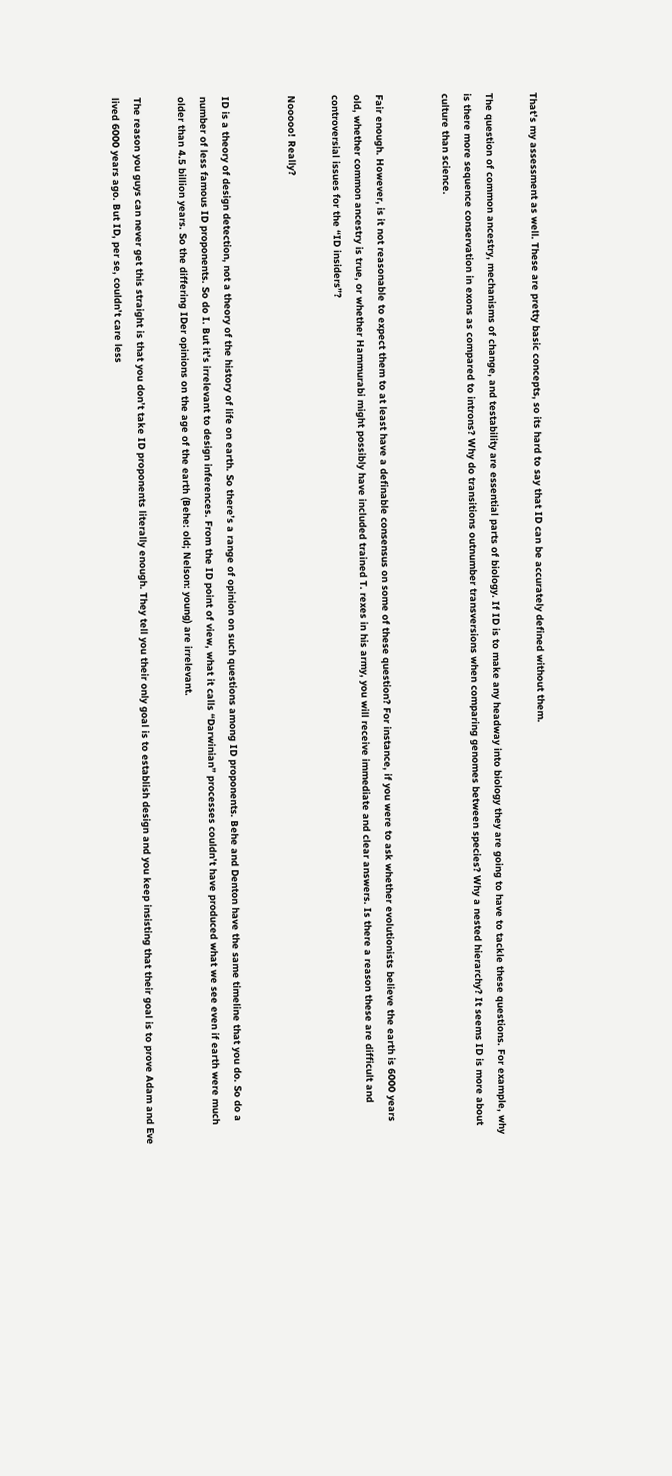That’s my assessment as well. These are pretty basic concepts, so its hard to say that ID can be accurately defined without them.

The question of common ancestry, mechanisms of change, and testability are essential parts of biology. If ID is to make any headway into biology they are going to have to tackle these questions. For example, why is there more sequence conservation in exons as compared to introns? Why do transitions outnumber transversions when comparing genomes between species? Why a nested hierarchy? It seems ID is more about culture than science.


Fair enough. However, is it not reasonable to expect them to at least have a definable consensus on some of these question? For instance, if you were to ask whether evolutionists believe the earth is 6000 years old, whether common ancestry is true, or whether Hammurabi might possibly have included trained T. rexes in his army, you will receive immediate and clear answers. Is there a reason these are difficult and controversial issues for the “ID insiders”?

Nooooo! Really?


ID is a theory of design detection, not a theory of the history of life on earth. So there’s a range of opinion on such questions among ID proponents. Behe and Denton have the same timeline that you do. So do a number of less famous ID proponents. So do I. But it’s irrelevant to design inferences. From the ID point of view, what it calls “Darwinian” processes couldn’t have produced what we see even if earth were much older than 4.5 billion years. So the differing IDer opinions on the age of the earth (Behe: old; Nelson: young) are irrelevant.

The reason you guys can never get this straight is that you don’t take ID proponents literally enough. They tell you their only goal is to establish design and you keep insisting that their goal is to prove Adam and Eve lived 6000 years ago. But ID, per se, couldn’t care less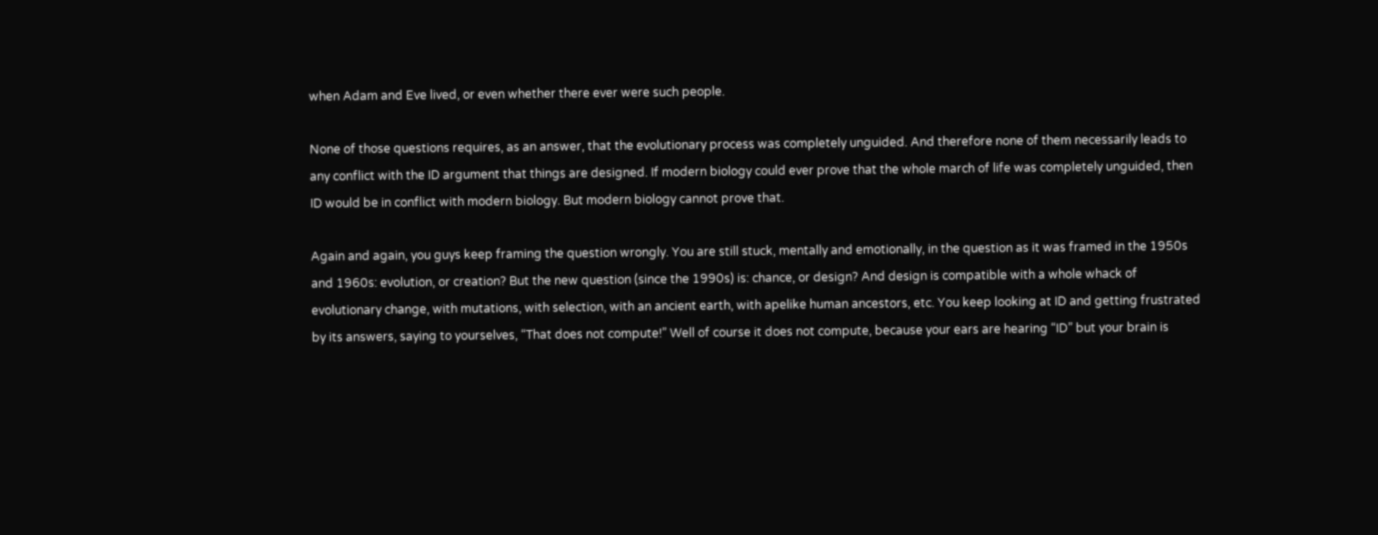when Adam and Eve lived, or even whether there ever were such people.

None of those questions requires, as an answer, that the evolutionary process was completely unguided. And therefore none of them necessarily leads to any conflict with the ID argument that things are designed. If modern biology could ever prove that the whole march of life was completely unguided, then ID would be in conflict with modern biology. But modern biology cannot prove that.

Again and again, you guys keep framing the question wrongly. You are still stuck, mentally and emotionally, in the question as it was framed in the 1950s and 1960s: evolution, or creation? But the new question (since the 1990s) is: chance, or design? And design is compatible with a whole whack of evolutionary change, with mutations, with selection, with an ancient earth, with apelike human ancestors, etc. You keep looking at ID and getting frustrated by its answers, saying to yourselves, “That does not compute!” Well of course it does not compute, because your ears are hearing “ID” but your brain is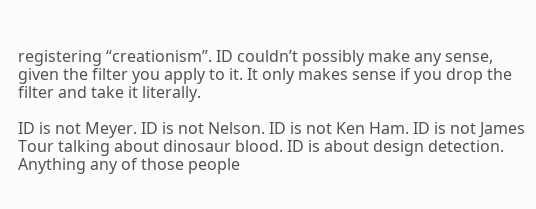registering “creationism”. ID couldn’t possibly make any sense, given the filter you apply to it. It only makes sense if you drop the filter and take it literally.

ID is not Meyer. ID is not Nelson. ID is not Ken Ham. ID is not James Tour talking about dinosaur blood. ID is about design detection. Anything any of those people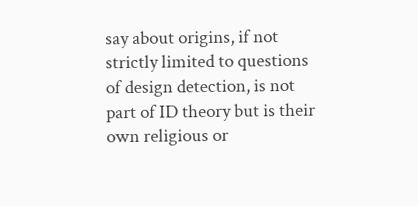say about origins, if not strictly limited to questions of design detection, is not part of ID theory but is their own religious or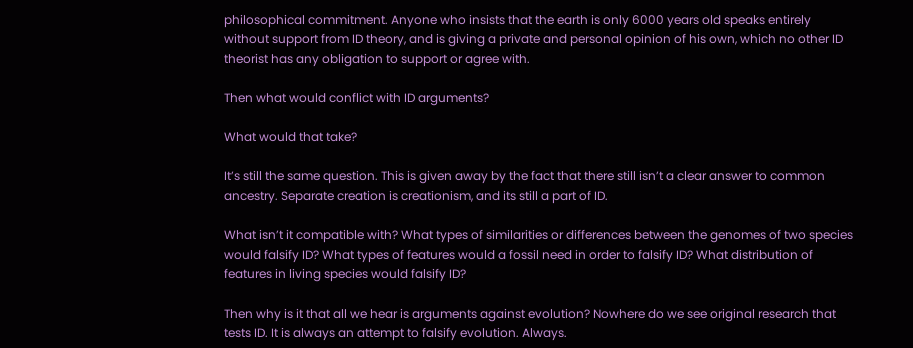philosophical commitment. Anyone who insists that the earth is only 6000 years old speaks entirely without support from ID theory, and is giving a private and personal opinion of his own, which no other ID theorist has any obligation to support or agree with.

Then what would conflict with ID arguments?

What would that take?

It’s still the same question. This is given away by the fact that there still isn’t a clear answer to common ancestry. Separate creation is creationism, and its still a part of ID.

What isn’t it compatible with? What types of similarities or differences between the genomes of two species would falsify ID? What types of features would a fossil need in order to falsify ID? What distribution of features in living species would falsify ID?

Then why is it that all we hear is arguments against evolution? Nowhere do we see original research that tests ID. It is always an attempt to falsify evolution. Always.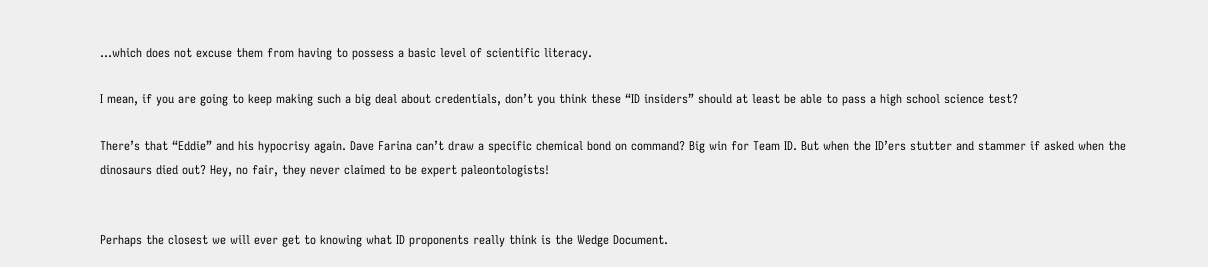…which does not excuse them from having to possess a basic level of scientific literacy.

I mean, if you are going to keep making such a big deal about credentials, don’t you think these “ID insiders” should at least be able to pass a high school science test?

There’s that “Eddie” and his hypocrisy again. Dave Farina can’t draw a specific chemical bond on command? Big win for Team ID. But when the ID’ers stutter and stammer if asked when the dinosaurs died out? Hey, no fair, they never claimed to be expert paleontologists!


Perhaps the closest we will ever get to knowing what ID proponents really think is the Wedge Document.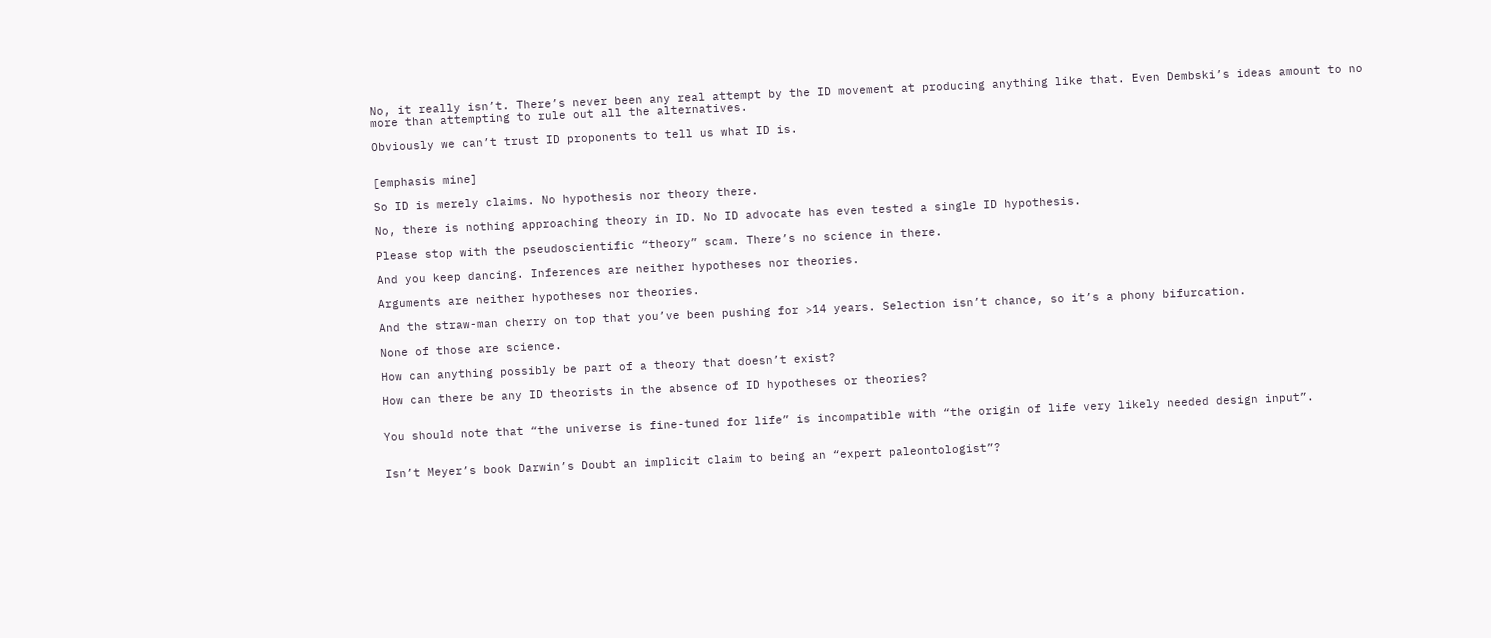No, it really isn’t. There’s never been any real attempt by the ID movement at producing anything like that. Even Dembski’s ideas amount to no more than attempting to rule out all the alternatives.

Obviously we can’t trust ID proponents to tell us what ID is.


[emphasis mine]

So ID is merely claims. No hypothesis nor theory there.

No, there is nothing approaching theory in ID. No ID advocate has even tested a single ID hypothesis.

Please stop with the pseudoscientific “theory” scam. There’s no science in there.

And you keep dancing. Inferences are neither hypotheses nor theories.

Arguments are neither hypotheses nor theories.

And the straw-man cherry on top that you’ve been pushing for >14 years. Selection isn’t chance, so it’s a phony bifurcation.

None of those are science.

How can anything possibly be part of a theory that doesn’t exist?

How can there be any ID theorists in the absence of ID hypotheses or theories?


You should note that “the universe is fine-tuned for life” is incompatible with “the origin of life very likely needed design input”.


Isn’t Meyer’s book Darwin’s Doubt an implicit claim to being an “expert paleontologist”?